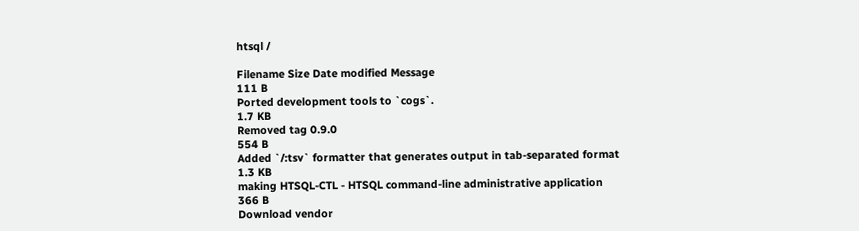htsql /

Filename Size Date modified Message
111 B
Ported development tools to `cogs`.
1.7 KB
Removed tag 0.9.0
554 B
Added `/:tsv` formatter that generates output in tab-separated format
1.3 KB
making HTSQL-CTL - HTSQL command-line administrative application
366 B
Download vendor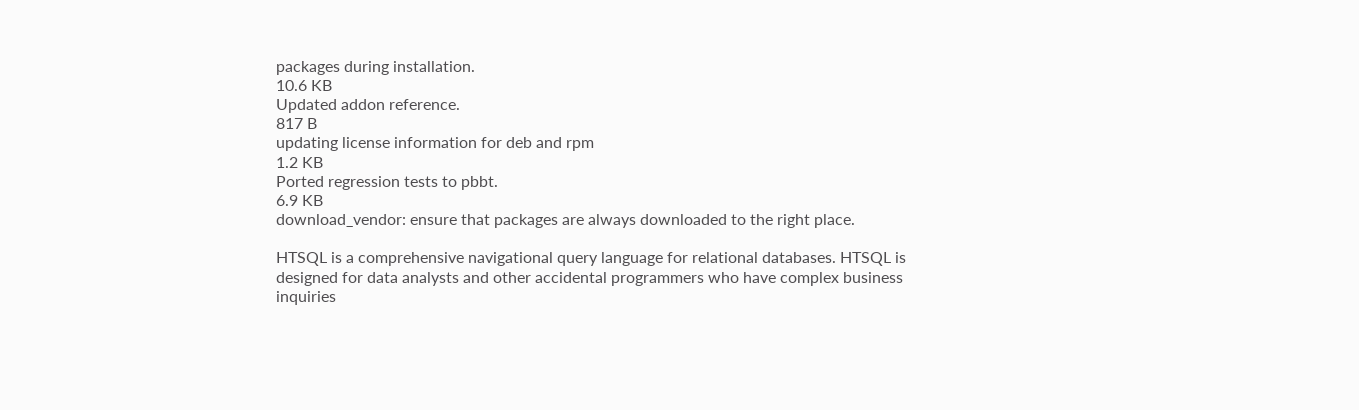packages during installation.
10.6 KB
Updated addon reference.
817 B
updating license information for deb and rpm
1.2 KB
Ported regression tests to pbbt.
6.9 KB
download_vendor: ensure that packages are always downloaded to the right place.

HTSQL is a comprehensive navigational query language for relational databases. HTSQL is designed for data analysts and other accidental programmers who have complex business inquiries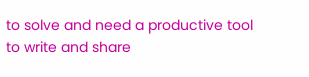to solve and need a productive tool to write and share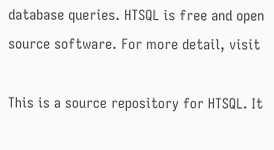database queries. HTSQL is free and open source software. For more detail, visit

This is a source repository for HTSQL. It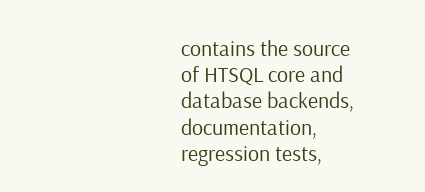contains the source of HTSQL core and database backends, documentation, regression tests,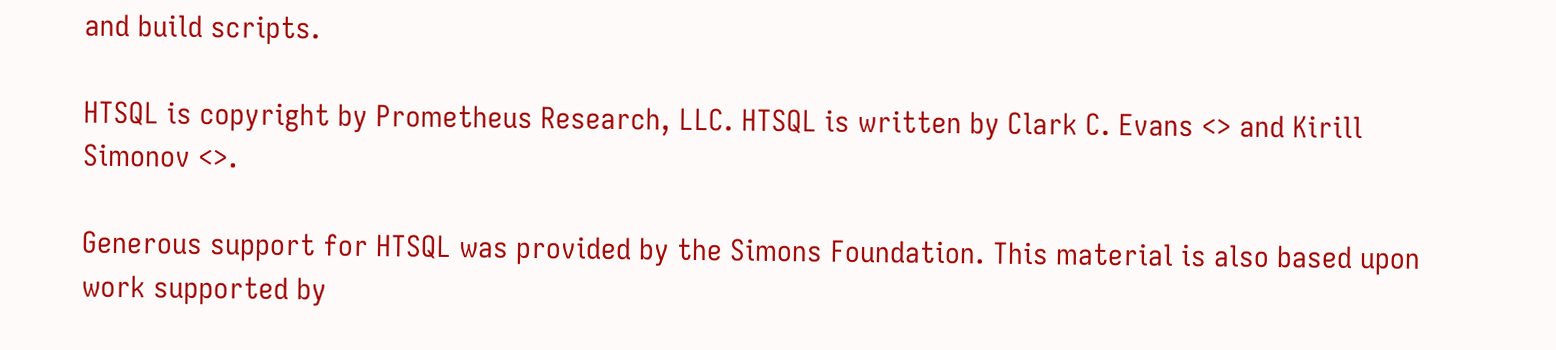and build scripts.

HTSQL is copyright by Prometheus Research, LLC. HTSQL is written by Clark C. Evans <> and Kirill Simonov <>.

Generous support for HTSQL was provided by the Simons Foundation. This material is also based upon work supported by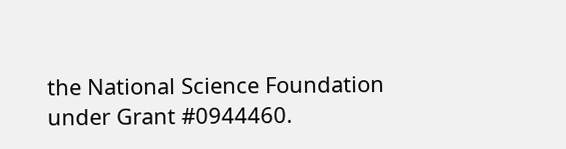the National Science Foundation under Grant #0944460.